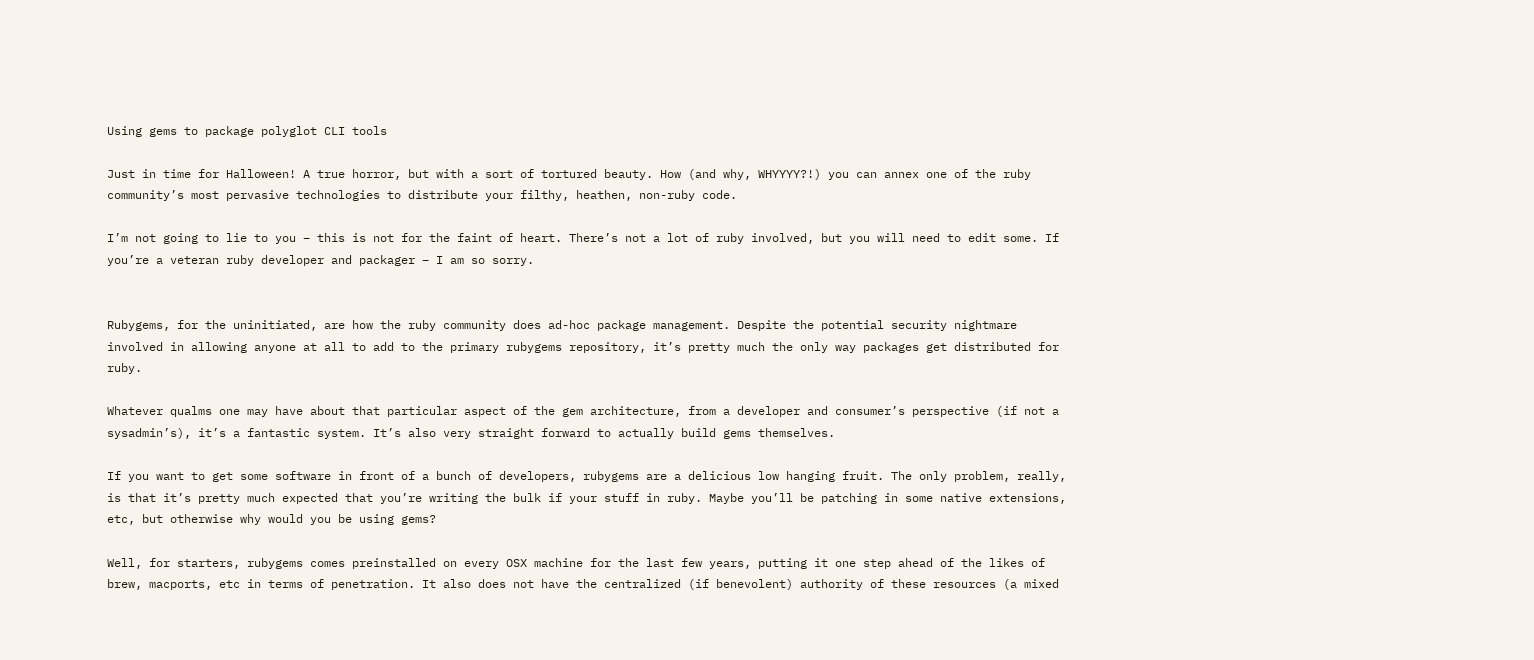Using gems to package polyglot CLI tools

Just in time for Halloween! A true horror, but with a sort of tortured beauty. How (and why, WHYYYY?!) you can annex one of the ruby community’s most pervasive technologies to distribute your filthy, heathen, non-ruby code.

I’m not going to lie to you – this is not for the faint of heart. There’s not a lot of ruby involved, but you will need to edit some. If you’re a veteran ruby developer and packager – I am so sorry.


Rubygems, for the uninitiated, are how the ruby community does ad-hoc package management. Despite the potential security nightmare involved in allowing anyone at all to add to the primary rubygems repository, it’s pretty much the only way packages get distributed for ruby.

Whatever qualms one may have about that particular aspect of the gem architecture, from a developer and consumer’s perspective (if not a sysadmin’s), it’s a fantastic system. It’s also very straight forward to actually build gems themselves.

If you want to get some software in front of a bunch of developers, rubygems are a delicious low hanging fruit. The only problem, really, is that it’s pretty much expected that you’re writing the bulk if your stuff in ruby. Maybe you’ll be patching in some native extensions, etc, but otherwise why would you be using gems?

Well, for starters, rubygems comes preinstalled on every OSX machine for the last few years, putting it one step ahead of the likes of brew, macports, etc in terms of penetration. It also does not have the centralized (if benevolent) authority of these resources (a mixed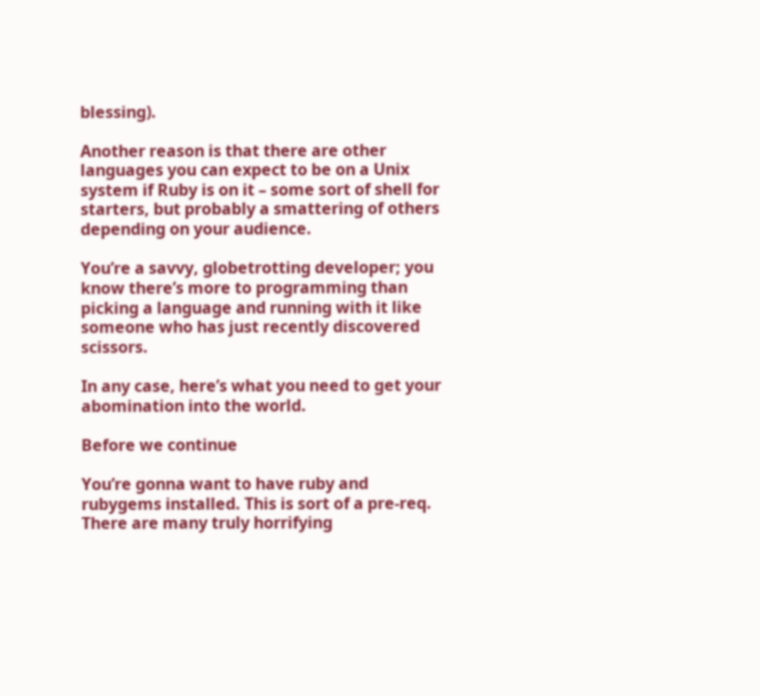blessing).

Another reason is that there are other languages you can expect to be on a Unix system if Ruby is on it – some sort of shell for starters, but probably a smattering of others depending on your audience.

You’re a savvy, globetrotting developer; you know there’s more to programming than picking a language and running with it like someone who has just recently discovered scissors.

In any case, here’s what you need to get your abomination into the world.

Before we continue

You’re gonna want to have ruby and rubygems installed. This is sort of a pre-req. There are many truly horrifying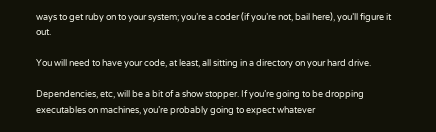ways to get ruby on to your system; you’re a coder (if you’re not, bail here), you’ll figure it out.

You will need to have your code, at least, all sitting in a directory on your hard drive.

Dependencies, etc, will be a bit of a show stopper. If you’re going to be dropping executables on machines, you’re probably going to expect whatever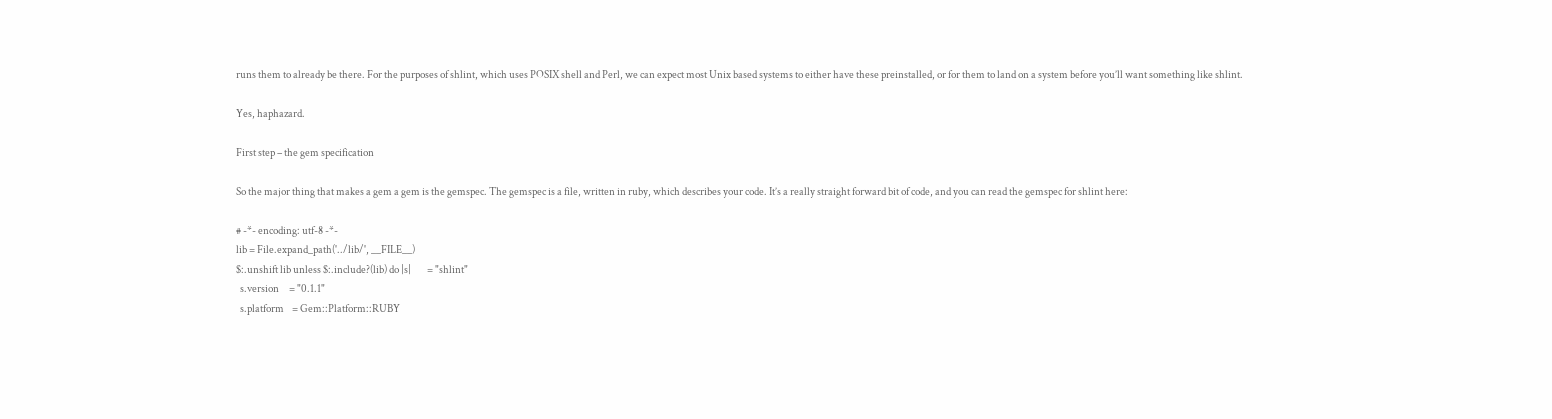runs them to already be there. For the purposes of shlint, which uses POSIX shell and Perl, we can expect most Unix based systems to either have these preinstalled, or for them to land on a system before you’ll want something like shlint.

Yes, haphazard.

First step – the gem specification

So the major thing that makes a gem a gem is the gemspec. The gemspec is a file, written in ruby, which describes your code. It’s a really straight forward bit of code, and you can read the gemspec for shlint here:

# -*- encoding: utf-8 -*-
lib = File.expand_path('../lib/', __FILE__)
$:.unshift lib unless $:.include?(lib) do |s|        = "shlint"
  s.version     = "0.1.1"
  s.platform    = Gem::Platform::RUBY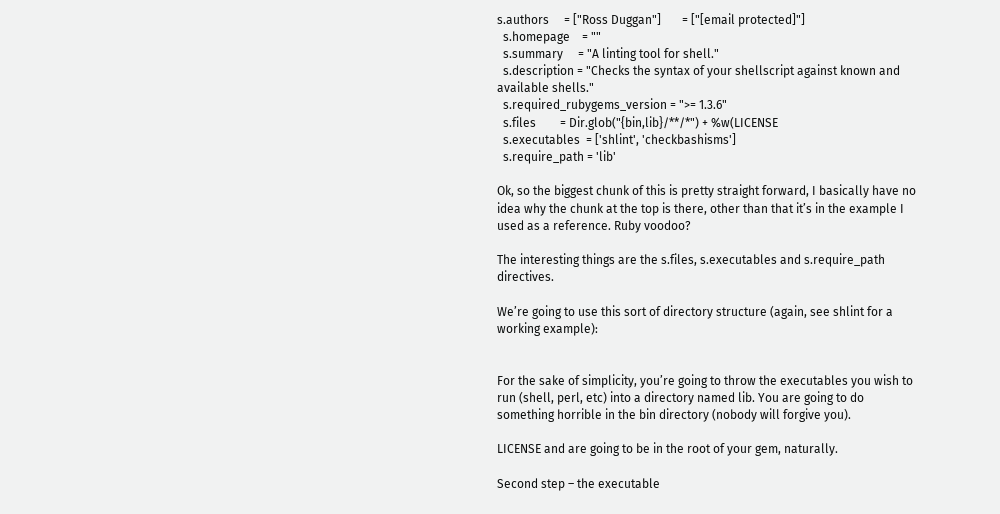s.authors     = ["Ross Duggan"]       = ["[email protected]"]
  s.homepage    = ""
  s.summary     = "A linting tool for shell."
  s.description = "Checks the syntax of your shellscript against known and available shells."
  s.required_rubygems_version = ">= 1.3.6"
  s.files        = Dir.glob("{bin,lib}/**/*") + %w(LICENSE
  s.executables  = ['shlint', 'checkbashisms']
  s.require_path = 'lib'

Ok, so the biggest chunk of this is pretty straight forward, I basically have no idea why the chunk at the top is there, other than that it’s in the example I used as a reference. Ruby voodoo?

The interesting things are the s.files, s.executables and s.require_path directives.

We’re going to use this sort of directory structure (again, see shlint for a working example):


For the sake of simplicity, you’re going to throw the executables you wish to run (shell, perl, etc) into a directory named lib. You are going to do something horrible in the bin directory (nobody will forgive you).

LICENSE and are going to be in the root of your gem, naturally.

Second step – the executable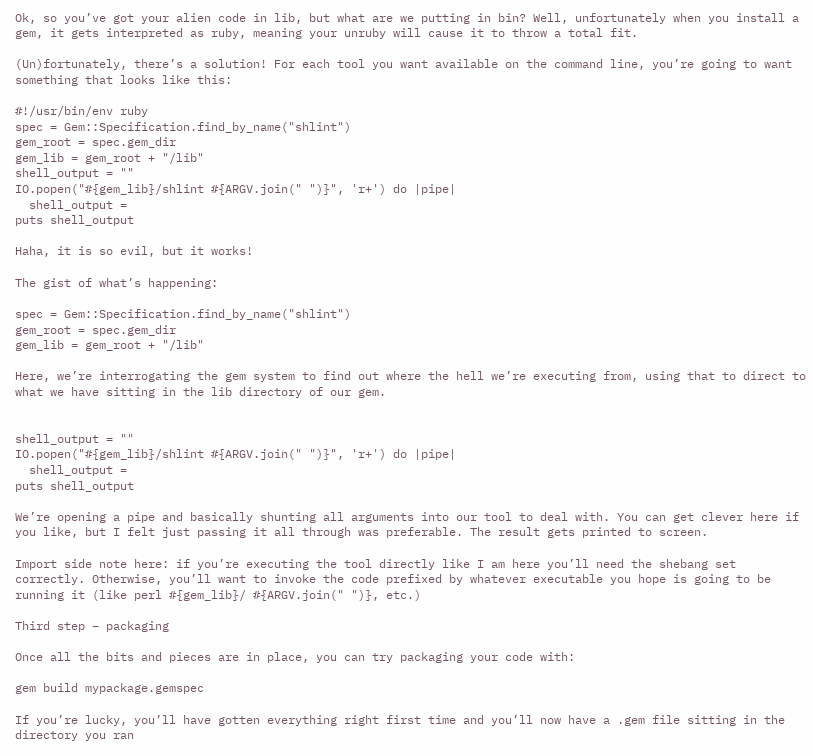Ok, so you’ve got your alien code in lib, but what are we putting in bin? Well, unfortunately when you install a gem, it gets interpreted as ruby, meaning your unruby will cause it to throw a total fit.

(Un)fortunately, there’s a solution! For each tool you want available on the command line, you’re going to want something that looks like this:

#!/usr/bin/env ruby
spec = Gem::Specification.find_by_name("shlint")
gem_root = spec.gem_dir
gem_lib = gem_root + "/lib"
shell_output = ""
IO.popen("#{gem_lib}/shlint #{ARGV.join(" ")}", 'r+') do |pipe|
  shell_output =
puts shell_output

Haha, it is so evil, but it works!

The gist of what’s happening:

spec = Gem::Specification.find_by_name("shlint")
gem_root = spec.gem_dir
gem_lib = gem_root + "/lib"

Here, we’re interrogating the gem system to find out where the hell we’re executing from, using that to direct to what we have sitting in the lib directory of our gem.


shell_output = ""
IO.popen("#{gem_lib}/shlint #{ARGV.join(" ")}", 'r+') do |pipe|
  shell_output =
puts shell_output

We’re opening a pipe and basically shunting all arguments into our tool to deal with. You can get clever here if you like, but I felt just passing it all through was preferable. The result gets printed to screen.

Import side note here: if you’re executing the tool directly like I am here you’ll need the shebang set correctly. Otherwise, you’ll want to invoke the code prefixed by whatever executable you hope is going to be running it (like perl #{gem_lib}/ #{ARGV.join(" ")}, etc.)

Third step – packaging

Once all the bits and pieces are in place, you can try packaging your code with:

gem build mypackage.gemspec

If you’re lucky, you’ll have gotten everything right first time and you’ll now have a .gem file sitting in the directory you ran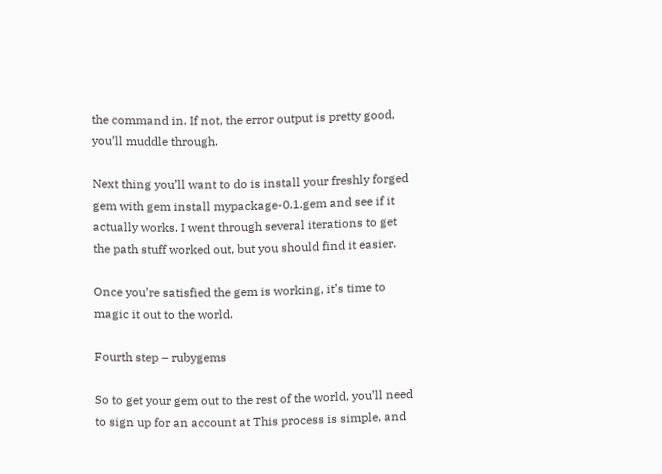the command in. If not, the error output is pretty good, you’ll muddle through.

Next thing you’ll want to do is install your freshly forged gem with gem install mypackage-0.1.gem and see if it actually works. I went through several iterations to get the path stuff worked out, but you should find it easier.

Once you’re satisfied the gem is working, it’s time to magic it out to the world.

Fourth step – rubygems

So to get your gem out to the rest of the world, you’ll need to sign up for an account at This process is simple, and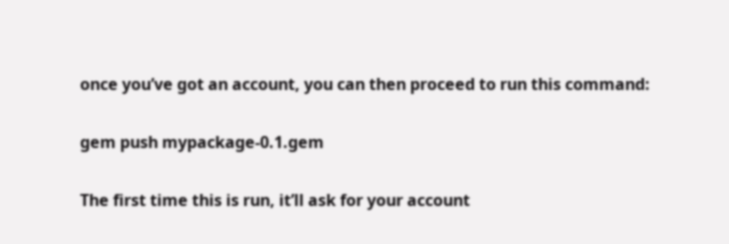once you’ve got an account, you can then proceed to run this command:

gem push mypackage-0.1.gem

The first time this is run, it’ll ask for your account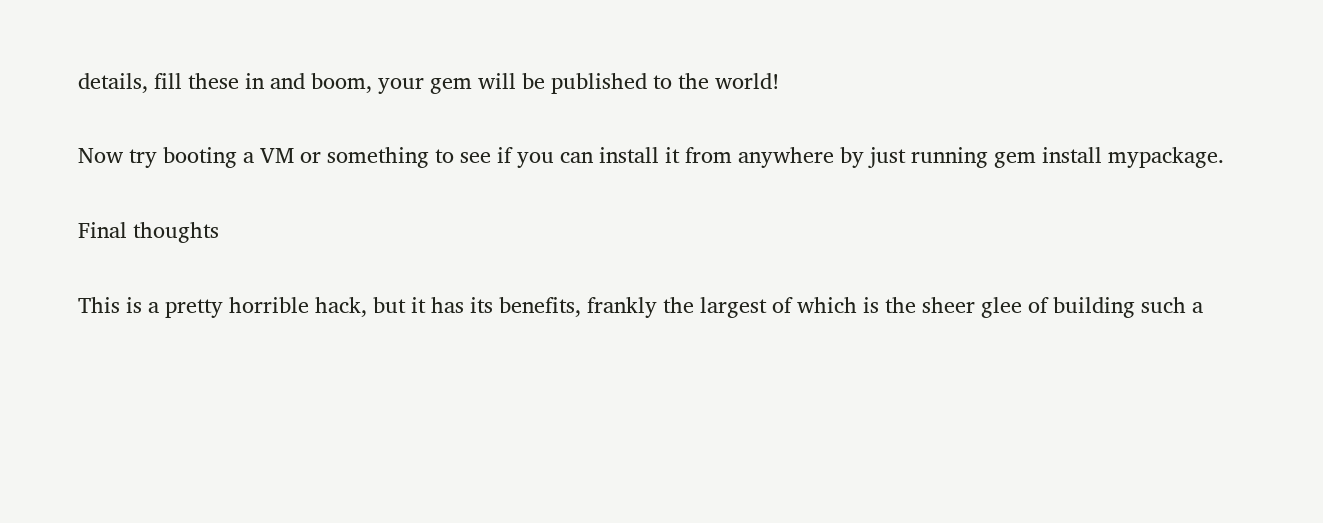details, fill these in and boom, your gem will be published to the world!

Now try booting a VM or something to see if you can install it from anywhere by just running gem install mypackage.

Final thoughts

This is a pretty horrible hack, but it has its benefits, frankly the largest of which is the sheer glee of building such a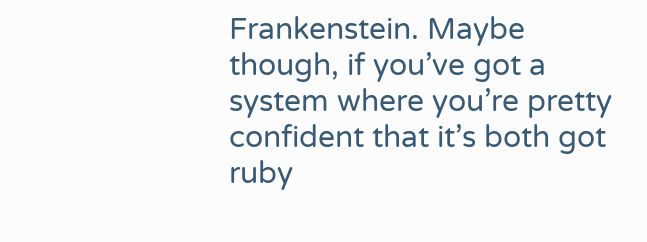Frankenstein. Maybe though, if you’ve got a system where you’re pretty confident that it’s both got ruby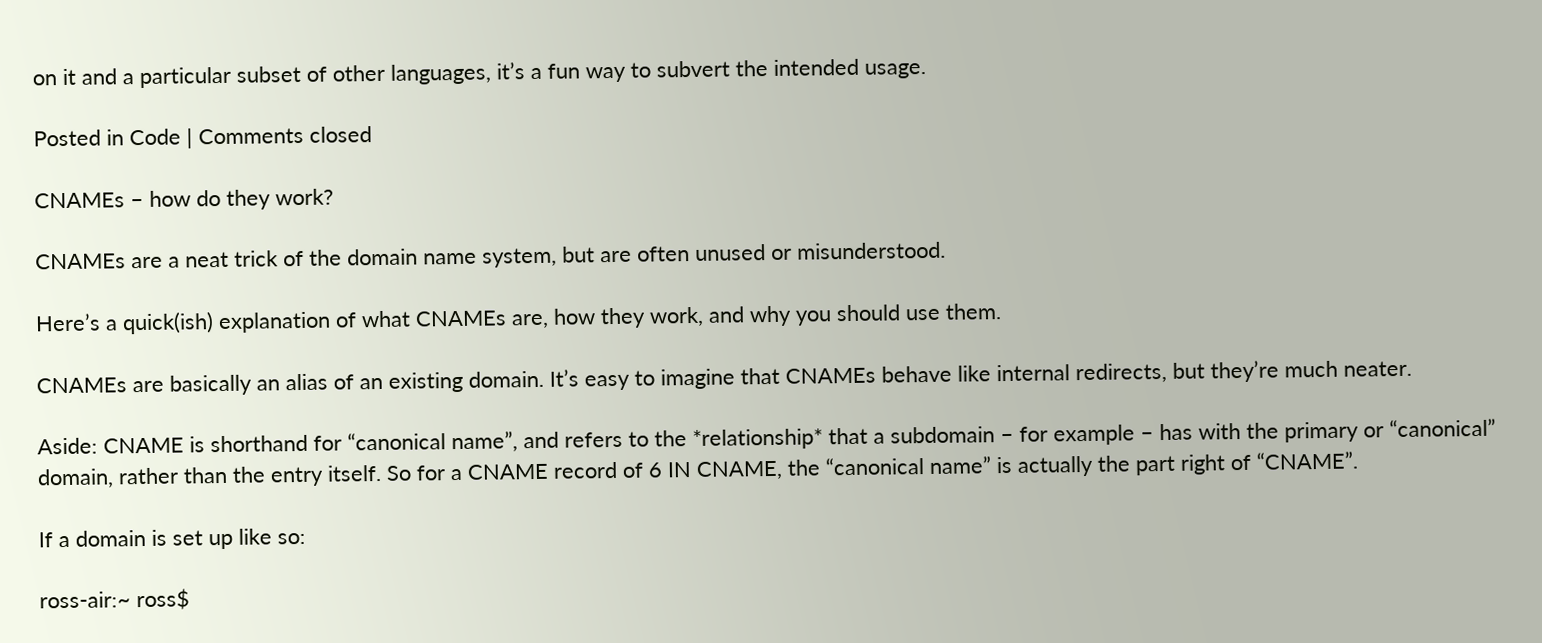on it and a particular subset of other languages, it’s a fun way to subvert the intended usage.

Posted in Code | Comments closed

CNAMEs – how do they work?

CNAMEs are a neat trick of the domain name system, but are often unused or misunderstood.

Here’s a quick(ish) explanation of what CNAMEs are, how they work, and why you should use them.

CNAMEs are basically an alias of an existing domain. It’s easy to imagine that CNAMEs behave like internal redirects, but they’re much neater.

Aside: CNAME is shorthand for “canonical name”, and refers to the *relationship* that a subdomain – for example – has with the primary or “canonical” domain, rather than the entry itself. So for a CNAME record of 6 IN CNAME, the “canonical name” is actually the part right of “CNAME”.

If a domain is set up like so:

ross-air:~ ross$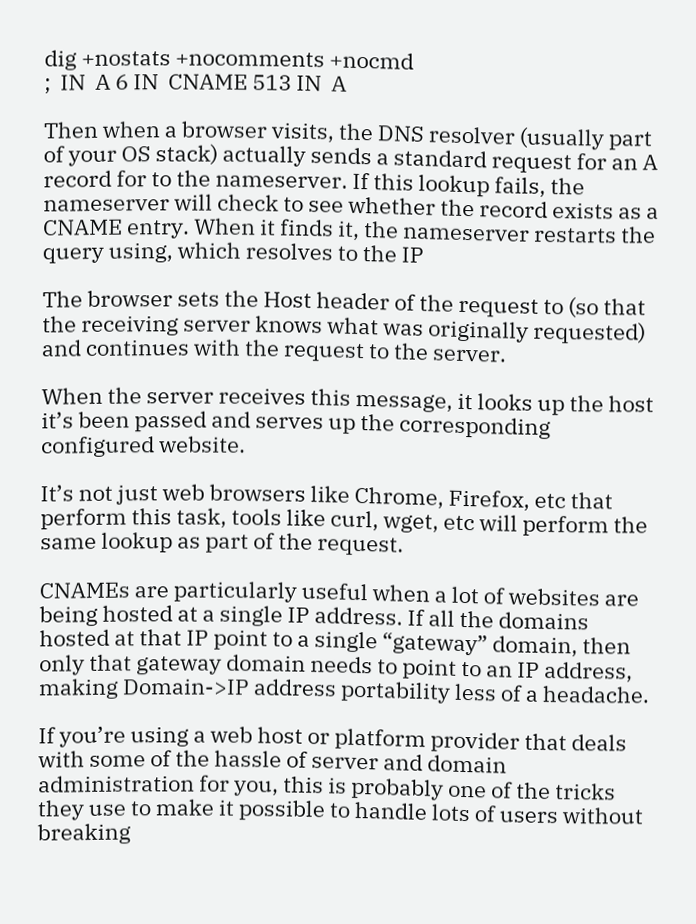dig +nostats +nocomments +nocmd
;  IN  A 6 IN  CNAME 513 IN  A

Then when a browser visits, the DNS resolver (usually part of your OS stack) actually sends a standard request for an A record for to the nameserver. If this lookup fails, the nameserver will check to see whether the record exists as a CNAME entry. When it finds it, the nameserver restarts the query using, which resolves to the IP

The browser sets the Host header of the request to (so that the receiving server knows what was originally requested) and continues with the request to the server.

When the server receives this message, it looks up the host it’s been passed and serves up the corresponding configured website.

It’s not just web browsers like Chrome, Firefox, etc that perform this task, tools like curl, wget, etc will perform the same lookup as part of the request.

CNAMEs are particularly useful when a lot of websites are being hosted at a single IP address. If all the domains hosted at that IP point to a single “gateway” domain, then only that gateway domain needs to point to an IP address, making Domain->IP address portability less of a headache.

If you’re using a web host or platform provider that deals with some of the hassle of server and domain administration for you, this is probably one of the tricks they use to make it possible to handle lots of users without breaking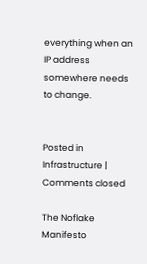everything when an IP address somewhere needs to change.


Posted in Infrastructure | Comments closed

The Noflake Manifesto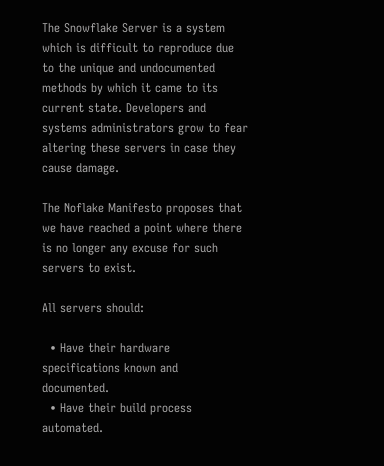The Snowflake Server is a system which is difficult to reproduce due to the unique and undocumented methods by which it came to its current state. Developers and systems administrators grow to fear altering these servers in case they cause damage.

The Noflake Manifesto proposes that we have reached a point where there is no longer any excuse for such servers to exist.

All servers should:

  • Have their hardware specifications known and documented.
  • Have their build process automated.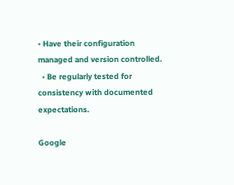• Have their configuration managed and version controlled.
  • Be regularly tested for consistency with documented expectations.

Google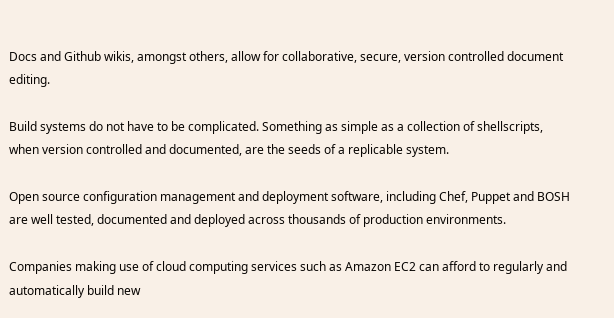Docs and Github wikis, amongst others, allow for collaborative, secure, version controlled document editing.

Build systems do not have to be complicated. Something as simple as a collection of shellscripts, when version controlled and documented, are the seeds of a replicable system.

Open source configuration management and deployment software, including Chef, Puppet and BOSH are well tested, documented and deployed across thousands of production environments.

Companies making use of cloud computing services such as Amazon EC2 can afford to regularly and automatically build new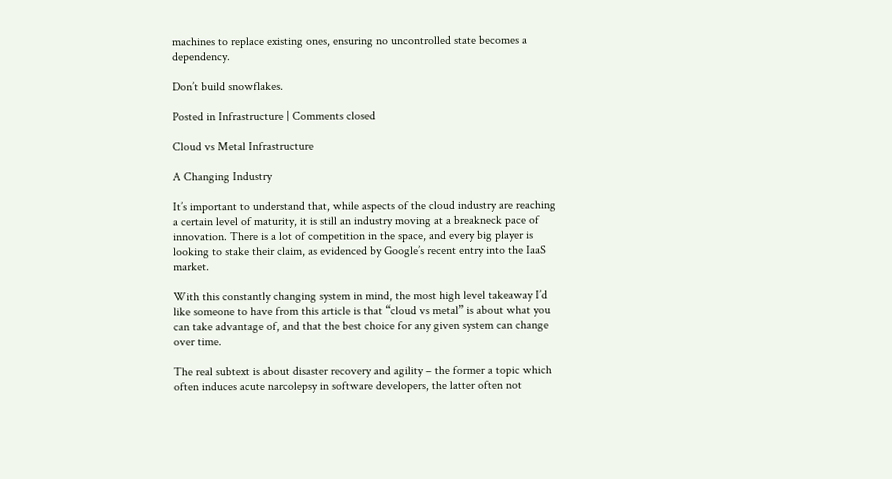machines to replace existing ones, ensuring no uncontrolled state becomes a dependency.

Don’t build snowflakes.

Posted in Infrastructure | Comments closed

Cloud vs Metal Infrastructure

A Changing Industry

It’s important to understand that, while aspects of the cloud industry are reaching a certain level of maturity, it is still an industry moving at a breakneck pace of innovation. There is a lot of competition in the space, and every big player is looking to stake their claim, as evidenced by Google’s recent entry into the IaaS market.

With this constantly changing system in mind, the most high level takeaway I’d like someone to have from this article is that “cloud vs metal” is about what you can take advantage of, and that the best choice for any given system can change over time.

The real subtext is about disaster recovery and agility – the former a topic which often induces acute narcolepsy in software developers, the latter often not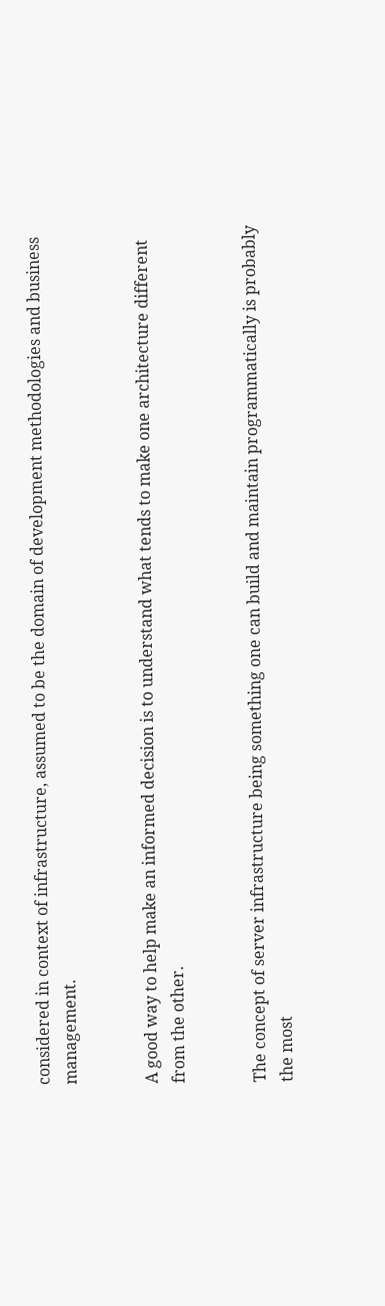considered in context of infrastructure, assumed to be the domain of development methodologies and business management.


A good way to help make an informed decision is to understand what tends to make one architecture different from the other.


The concept of server infrastructure being something one can build and maintain programmatically is probably the most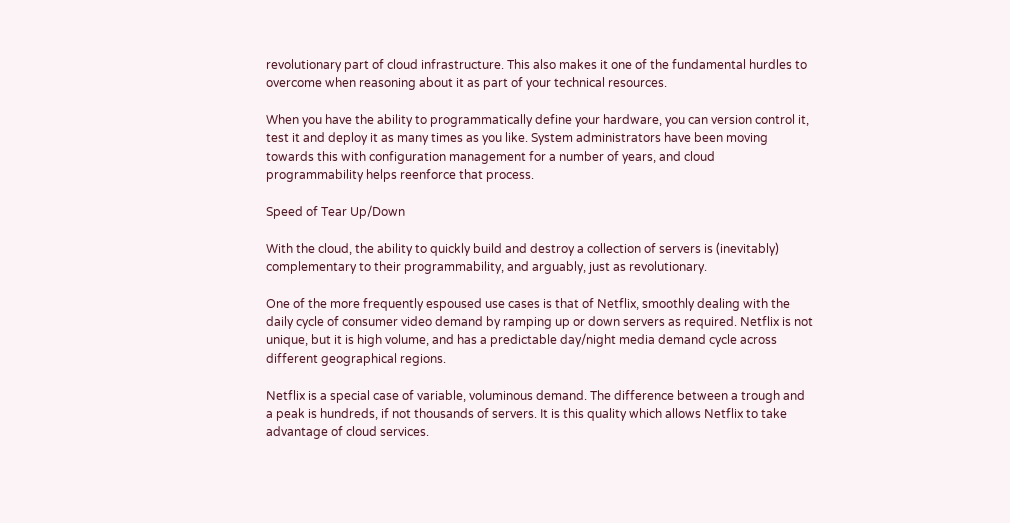revolutionary part of cloud infrastructure. This also makes it one of the fundamental hurdles to overcome when reasoning about it as part of your technical resources.

When you have the ability to programmatically define your hardware, you can version control it, test it and deploy it as many times as you like. System administrators have been moving towards this with configuration management for a number of years, and cloud programmability helps reenforce that process.

Speed of Tear Up/Down

With the cloud, the ability to quickly build and destroy a collection of servers is (inevitably) complementary to their programmability, and arguably, just as revolutionary.

One of the more frequently espoused use cases is that of Netflix, smoothly dealing with the daily cycle of consumer video demand by ramping up or down servers as required. Netflix is not unique, but it is high volume, and has a predictable day/night media demand cycle across different geographical regions.

Netflix is a special case of variable, voluminous demand. The difference between a trough and a peak is hundreds, if not thousands of servers. It is this quality which allows Netflix to take advantage of cloud services.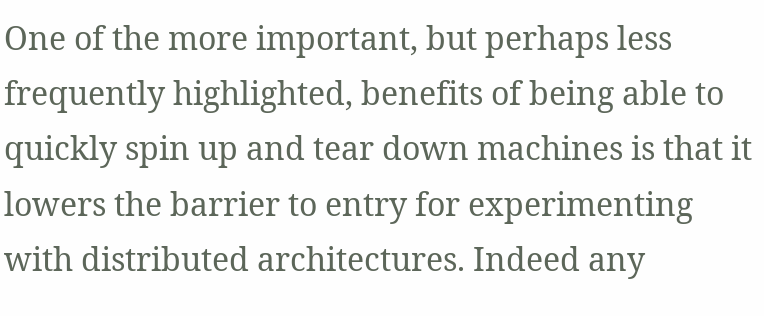One of the more important, but perhaps less frequently highlighted, benefits of being able to quickly spin up and tear down machines is that it lowers the barrier to entry for experimenting with distributed architectures. Indeed any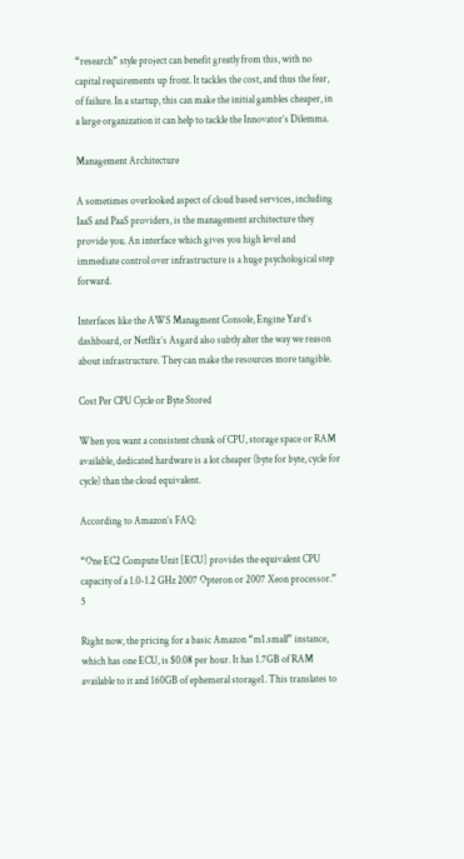“research” style project can benefit greatly from this, with no capital requirements up front. It tackles the cost, and thus the fear, of failure. In a startup, this can make the initial gambles cheaper, in a large organization it can help to tackle the Innovator’s Dilemma.

Management Architecture

A sometimes overlooked aspect of cloud based services, including IaaS and PaaS providers, is the management architecture they provide you. An interface which gives you high level and immediate control over infrastructure is a huge psychological step forward.

Interfaces like the AWS Managment Console, Engine Yard’s dashboard, or Netflix’s Asgard also subtly alter the way we reason about infrastructure. They can make the resources more tangible.

Cost Per CPU Cycle or Byte Stored

When you want a consistent chunk of CPU, storage space or RAM available, dedicated hardware is a lot cheaper (byte for byte, cycle for cycle) than the cloud equivalent.

According to Amazon’s FAQ:

“One EC2 Compute Unit [ECU] provides the equivalent CPU capacity of a 1.0-1.2 GHz 2007 Opteron or 2007 Xeon processor.” 5

Right now, the pricing for a basic Amazon “m1.small” instance, which has one ECU, is $0.08 per hour. It has 1.7GB of RAM available to it and 160GB of ephemeral storage1. This translates to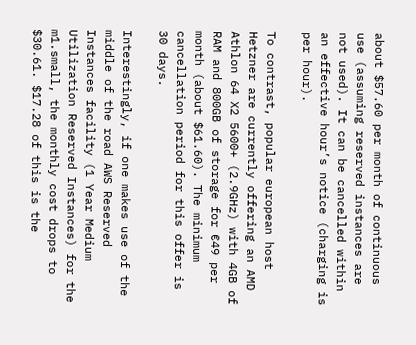about $57.60 per month of continuous use (assuming reserved instances are not used). It can be cancelled within an effective hour’s notice (charging is per hour).

To contrast, popular european host Hetzner are currently offering an AMD Athlon 64 X2 5600+ (2.9GHz) with 4GB of RAM and 800GB of storage for €49 per month (about $61.60). The minimum cancellation period for this offer is 30 days.

Interestingly, if one makes use of the middle of the road AWS Reserved Instances facility (1 Year Medium Utilization Reserved Instances) for the m1.small, the monthly cost drops to $30.61. $17.28 of this is the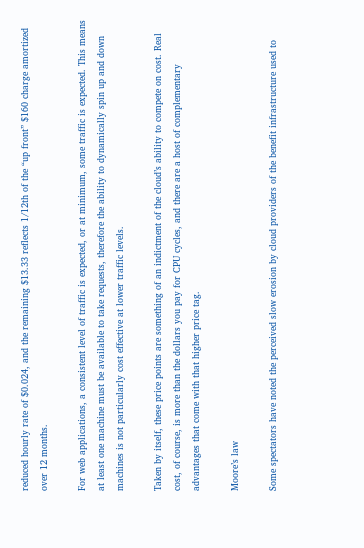reduced hourly rate of $0.024, and the remaining $13.33 reflects 1/12th of the “up front” $160 charge amortized over 12 months.

For web applications, a consistent level of traffic is expected, or at minimum, some traffic is expected. This means at least one machine must be available to take requests, therefore the ability to dynamically spin up and down machines is not particularly cost effective at lower traffic levels.

Taken by itself, these price points are something of an indictment of the cloud’s ability to compete on cost. Real cost, of course, is more than the dollars you pay for CPU cycles, and there are a host of complementary advantages that come with that higher price tag.

Moore’s law

Some spectators have noted the perceived slow erosion by cloud providers of the benefit infrastructure used to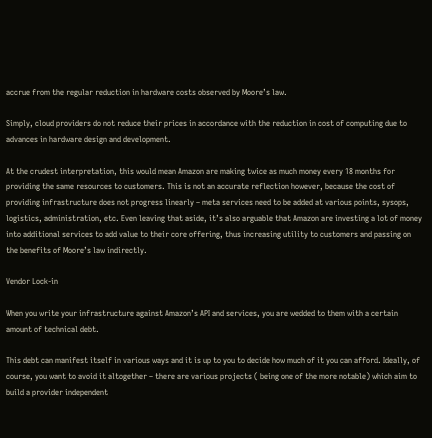accrue from the regular reduction in hardware costs observed by Moore’s law.

Simply, cloud providers do not reduce their prices in accordance with the reduction in cost of computing due to advances in hardware design and development.

At the crudest interpretation, this would mean Amazon are making twice as much money every 18 months for providing the same resources to customers. This is not an accurate reflection however, because the cost of providing infrastructure does not progress linearly – meta services need to be added at various points, sysops, logistics, administration, etc. Even leaving that aside, it’s also arguable that Amazon are investing a lot of money into additional services to add value to their core offering, thus increasing utility to customers and passing on the benefits of Moore’s law indirectly.

Vendor Lock-in

When you write your infrastructure against Amazon’s API and services, you are wedded to them with a certain amount of technical debt.

This debt can manifest itself in various ways and it is up to you to decide how much of it you can afford. Ideally, of course, you want to avoid it altogether – there are various projects ( being one of the more notable) which aim to build a provider independent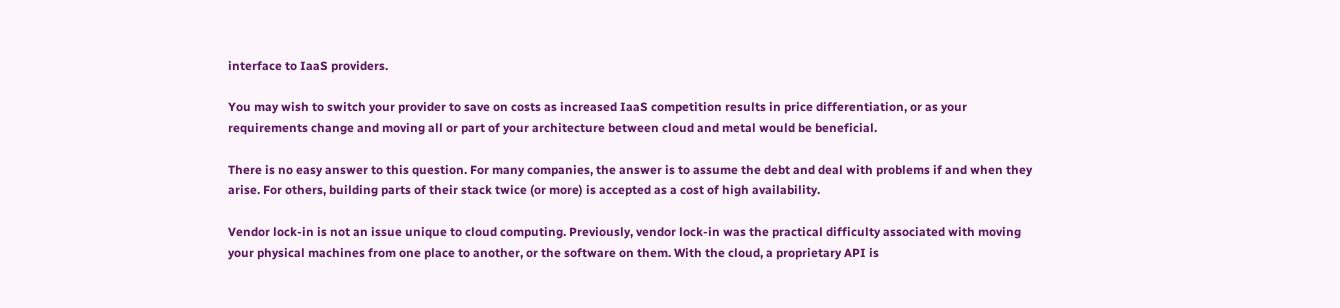interface to IaaS providers.

You may wish to switch your provider to save on costs as increased IaaS competition results in price differentiation, or as your requirements change and moving all or part of your architecture between cloud and metal would be beneficial.

There is no easy answer to this question. For many companies, the answer is to assume the debt and deal with problems if and when they arise. For others, building parts of their stack twice (or more) is accepted as a cost of high availability.

Vendor lock-in is not an issue unique to cloud computing. Previously, vendor lock-in was the practical difficulty associated with moving your physical machines from one place to another, or the software on them. With the cloud, a proprietary API is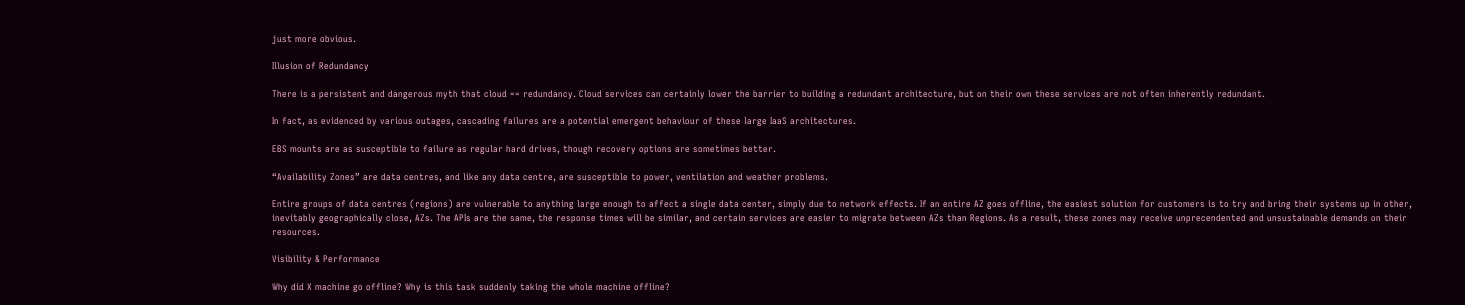just more obvious.

Illusion of Redundancy

There is a persistent and dangerous myth that cloud == redundancy. Cloud services can certainly lower the barrier to building a redundant architecture, but on their own these services are not often inherently redundant.

In fact, as evidenced by various outages, cascading failures are a potential emergent behaviour of these large IaaS architectures.

EBS mounts are as susceptible to failure as regular hard drives, though recovery options are sometimes better.

“Availability Zones” are data centres, and like any data centre, are susceptible to power, ventilation and weather problems.

Entire groups of data centres (regions) are vulnerable to anything large enough to affect a single data center, simply due to network effects. If an entire AZ goes offline, the easiest solution for customers is to try and bring their systems up in other, inevitably geographically close, AZs. The APIs are the same, the response times will be similar, and certain services are easier to migrate between AZs than Regions. As a result, these zones may receive unprecendented and unsustainable demands on their resources.

Visibility & Performance

Why did X machine go offline? Why is this task suddenly taking the whole machine offline?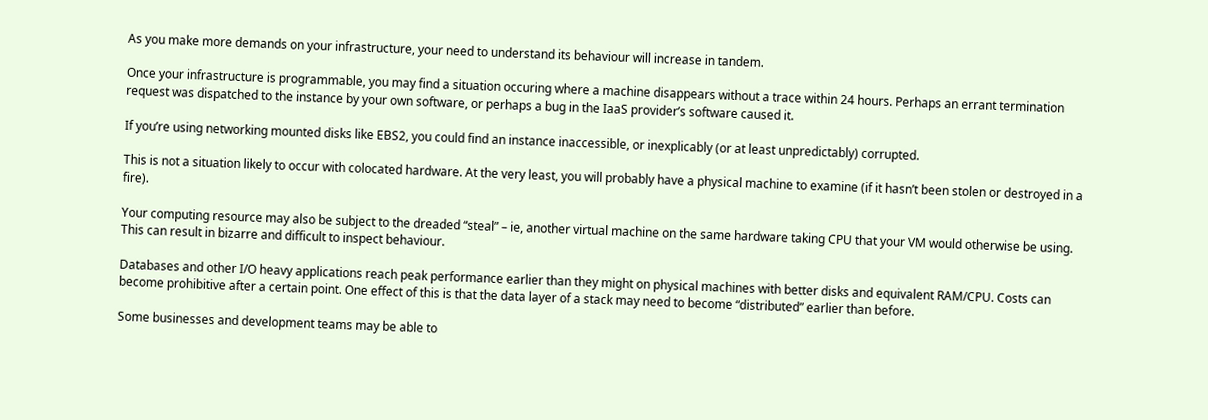As you make more demands on your infrastructure, your need to understand its behaviour will increase in tandem.

Once your infrastructure is programmable, you may find a situation occuring where a machine disappears without a trace within 24 hours. Perhaps an errant termination request was dispatched to the instance by your own software, or perhaps a bug in the IaaS provider’s software caused it.

If you’re using networking mounted disks like EBS2, you could find an instance inaccessible, or inexplicably (or at least unpredictably) corrupted.

This is not a situation likely to occur with colocated hardware. At the very least, you will probably have a physical machine to examine (if it hasn’t been stolen or destroyed in a fire).

Your computing resource may also be subject to the dreaded “steal” – ie, another virtual machine on the same hardware taking CPU that your VM would otherwise be using. This can result in bizarre and difficult to inspect behaviour.

Databases and other I/O heavy applications reach peak performance earlier than they might on physical machines with better disks and equivalent RAM/CPU. Costs can become prohibitive after a certain point. One effect of this is that the data layer of a stack may need to become “distributed” earlier than before.

Some businesses and development teams may be able to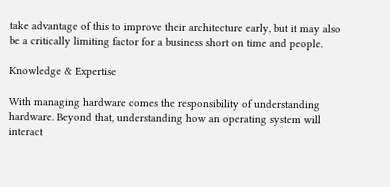take advantage of this to improve their architecture early, but it may also be a critically limiting factor for a business short on time and people.

Knowledge & Expertise

With managing hardware comes the responsibility of understanding hardware. Beyond that, understanding how an operating system will interact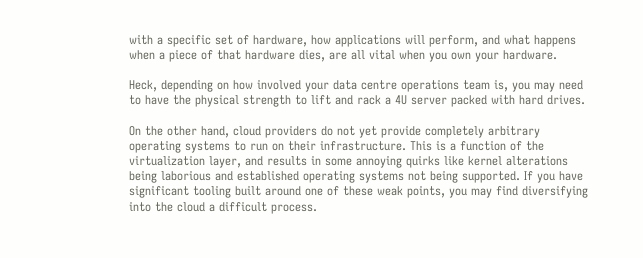with a specific set of hardware, how applications will perform, and what happens when a piece of that hardware dies, are all vital when you own your hardware.

Heck, depending on how involved your data centre operations team is, you may need to have the physical strength to lift and rack a 4U server packed with hard drives.

On the other hand, cloud providers do not yet provide completely arbitrary operating systems to run on their infrastructure. This is a function of the virtualization layer, and results in some annoying quirks like kernel alterations being laborious and established operating systems not being supported. If you have significant tooling built around one of these weak points, you may find diversifying into the cloud a difficult process.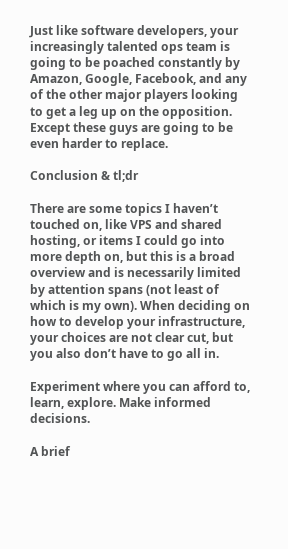Just like software developers, your increasingly talented ops team is going to be poached constantly by Amazon, Google, Facebook, and any of the other major players looking to get a leg up on the opposition. Except these guys are going to be even harder to replace.

Conclusion & tl;dr

There are some topics I haven’t touched on, like VPS and shared hosting, or items I could go into more depth on, but this is a broad overview and is necessarily limited by attention spans (not least of which is my own). When deciding on how to develop your infrastructure, your choices are not clear cut, but you also don’t have to go all in.

Experiment where you can afford to, learn, explore. Make informed decisions.

A brief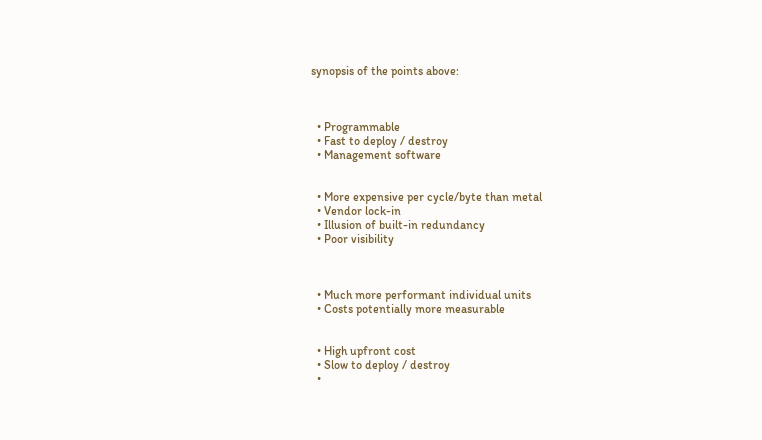synopsis of the points above:



  • Programmable
  • Fast to deploy / destroy
  • Management software


  • More expensive per cycle/byte than metal
  • Vendor lock-in
  • Illusion of built-in redundancy
  • Poor visibility



  • Much more performant individual units
  • Costs potentially more measurable


  • High upfront cost
  • Slow to deploy / destroy
  •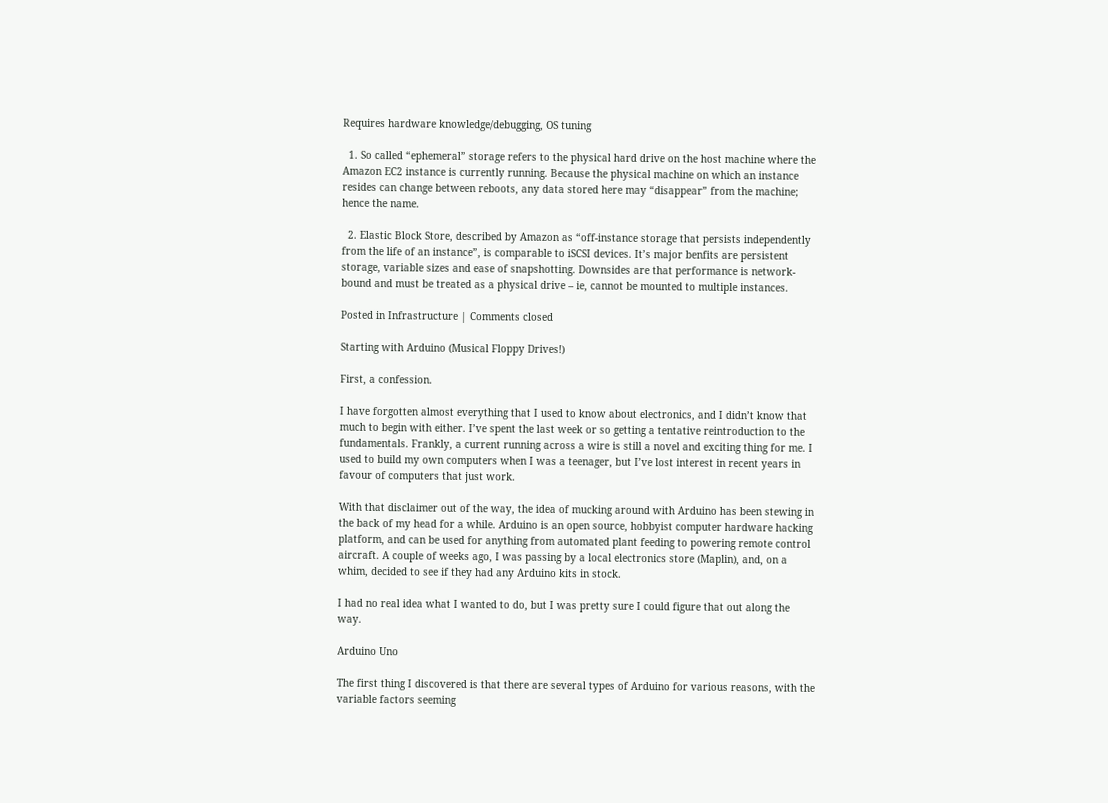Requires hardware knowledge/debugging, OS tuning

  1. So called “ephemeral” storage refers to the physical hard drive on the host machine where the Amazon EC2 instance is currently running. Because the physical machine on which an instance resides can change between reboots, any data stored here may “disappear” from the machine; hence the name.

  2. Elastic Block Store, described by Amazon as “off-instance storage that persists independently from the life of an instance”, is comparable to iSCSI devices. It’s major benfits are persistent storage, variable sizes and ease of snapshotting. Downsides are that performance is network-bound and must be treated as a physical drive – ie, cannot be mounted to multiple instances.

Posted in Infrastructure | Comments closed

Starting with Arduino (Musical Floppy Drives!)

First, a confession.

I have forgotten almost everything that I used to know about electronics, and I didn’t know that much to begin with either. I’ve spent the last week or so getting a tentative reintroduction to the fundamentals. Frankly, a current running across a wire is still a novel and exciting thing for me. I used to build my own computers when I was a teenager, but I’ve lost interest in recent years in favour of computers that just work.

With that disclaimer out of the way, the idea of mucking around with Arduino has been stewing in the back of my head for a while. Arduino is an open source, hobbyist computer hardware hacking platform, and can be used for anything from automated plant feeding to powering remote control aircraft. A couple of weeks ago, I was passing by a local electronics store (Maplin), and, on a whim, decided to see if they had any Arduino kits in stock.

I had no real idea what I wanted to do, but I was pretty sure I could figure that out along the way.

Arduino Uno

The first thing I discovered is that there are several types of Arduino for various reasons, with the variable factors seeming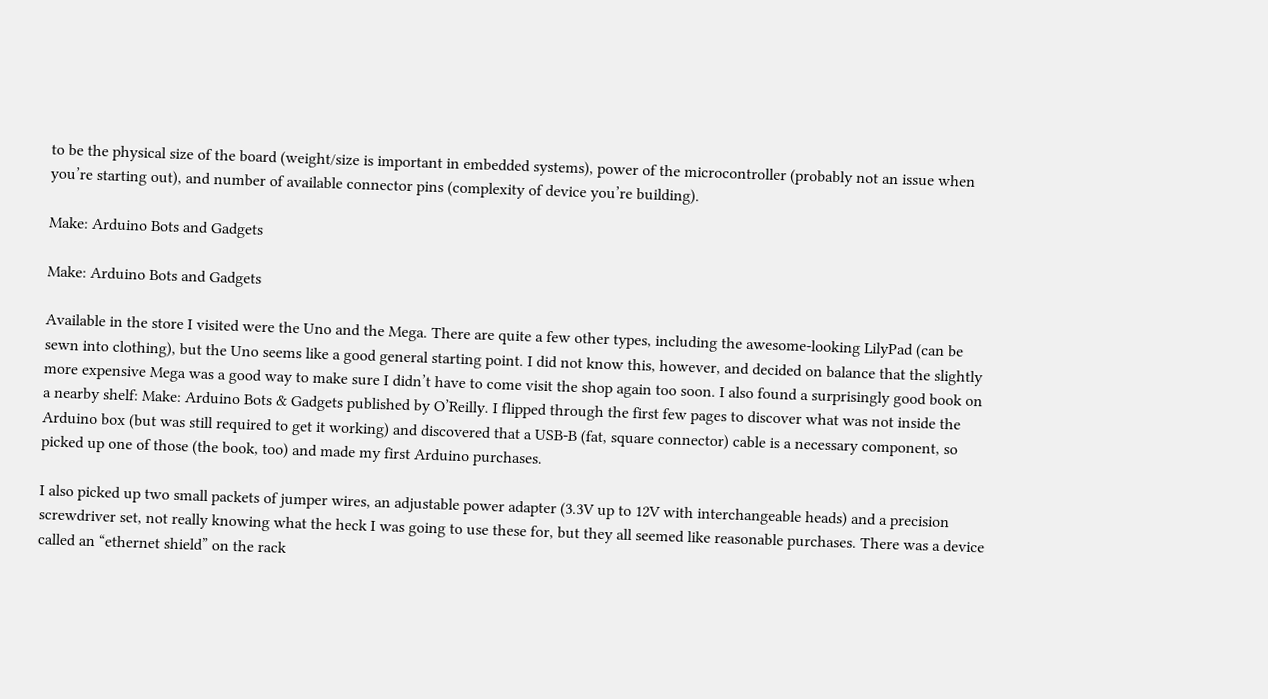to be the physical size of the board (weight/size is important in embedded systems), power of the microcontroller (probably not an issue when you’re starting out), and number of available connector pins (complexity of device you’re building).

Make: Arduino Bots and Gadgets

Make: Arduino Bots and Gadgets

Available in the store I visited were the Uno and the Mega. There are quite a few other types, including the awesome-looking LilyPad (can be sewn into clothing), but the Uno seems like a good general starting point. I did not know this, however, and decided on balance that the slightly more expensive Mega was a good way to make sure I didn’t have to come visit the shop again too soon. I also found a surprisingly good book on a nearby shelf: Make: Arduino Bots & Gadgets published by O’Reilly. I flipped through the first few pages to discover what was not inside the Arduino box (but was still required to get it working) and discovered that a USB-B (fat, square connector) cable is a necessary component, so picked up one of those (the book, too) and made my first Arduino purchases.

I also picked up two small packets of jumper wires, an adjustable power adapter (3.3V up to 12V with interchangeable heads) and a precision screwdriver set, not really knowing what the heck I was going to use these for, but they all seemed like reasonable purchases. There was a device called an “ethernet shield” on the rack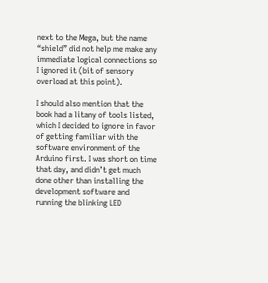next to the Mega, but the name “shield” did not help me make any immediate logical connections so I ignored it (bit of sensory overload at this point).

I should also mention that the book had a litany of tools listed, which I decided to ignore in favor of getting familiar with the software environment of the Arduino first. I was short on time that day, and didn’t get much done other than installing the development software and running the blinking LED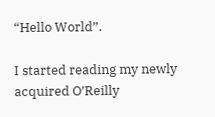“Hello World”.

I started reading my newly acquired O’Reilly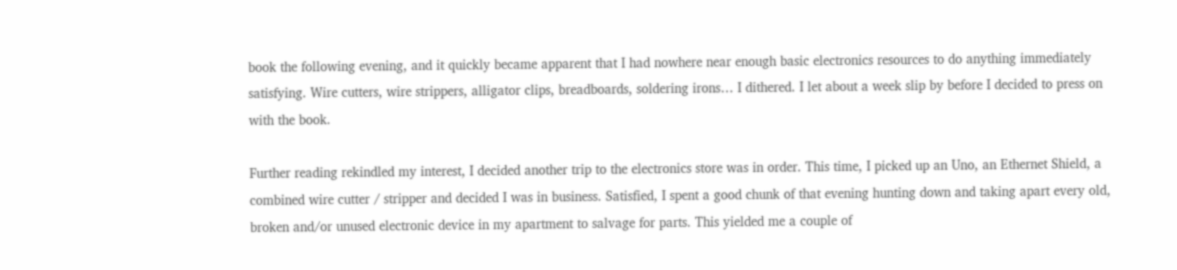book the following evening, and it quickly became apparent that I had nowhere near enough basic electronics resources to do anything immediately satisfying. Wire cutters, wire strippers, alligator clips, breadboards, soldering irons… I dithered. I let about a week slip by before I decided to press on with the book.

Further reading rekindled my interest, I decided another trip to the electronics store was in order. This time, I picked up an Uno, an Ethernet Shield, a combined wire cutter / stripper and decided I was in business. Satisfied, I spent a good chunk of that evening hunting down and taking apart every old, broken and/or unused electronic device in my apartment to salvage for parts. This yielded me a couple of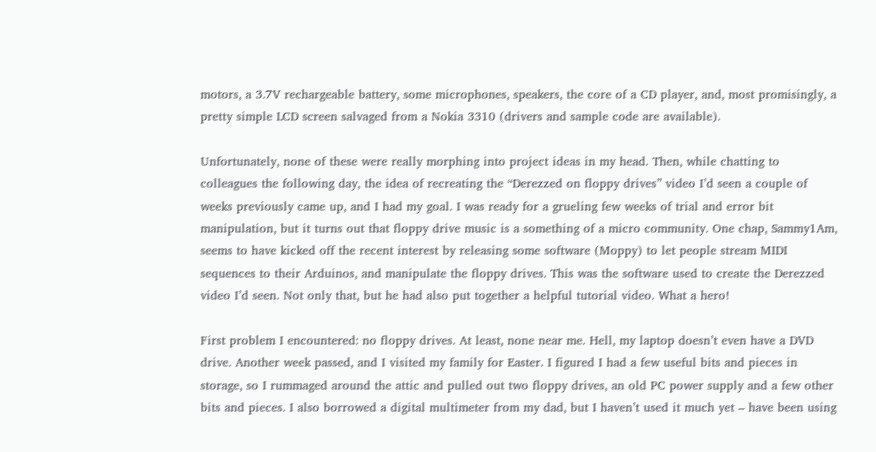motors, a 3.7V rechargeable battery, some microphones, speakers, the core of a CD player, and, most promisingly, a pretty simple LCD screen salvaged from a Nokia 3310 (drivers and sample code are available).

Unfortunately, none of these were really morphing into project ideas in my head. Then, while chatting to colleagues the following day, the idea of recreating the “Derezzed on floppy drives” video I’d seen a couple of weeks previously came up, and I had my goal. I was ready for a grueling few weeks of trial and error bit manipulation, but it turns out that floppy drive music is a something of a micro community. One chap, Sammy1Am, seems to have kicked off the recent interest by releasing some software (Moppy) to let people stream MIDI sequences to their Arduinos, and manipulate the floppy drives. This was the software used to create the Derezzed video I’d seen. Not only that, but he had also put together a helpful tutorial video. What a hero!

First problem I encountered: no floppy drives. At least, none near me. Hell, my laptop doesn’t even have a DVD drive. Another week passed, and I visited my family for Easter. I figured I had a few useful bits and pieces in storage, so I rummaged around the attic and pulled out two floppy drives, an old PC power supply and a few other bits and pieces. I also borrowed a digital multimeter from my dad, but I haven’t used it much yet – have been using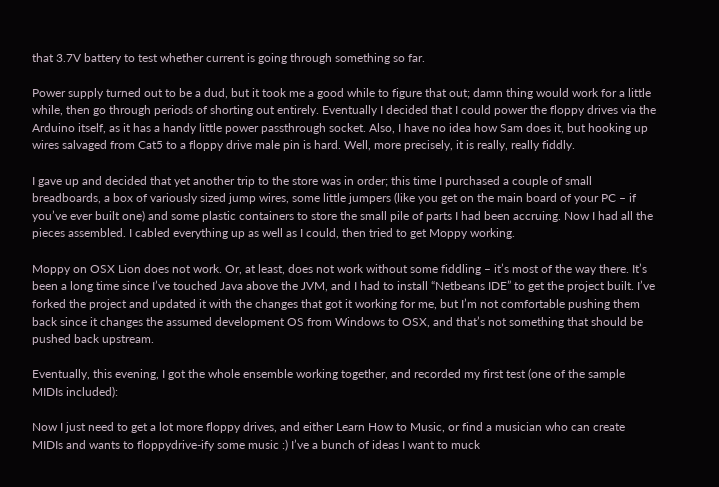that 3.7V battery to test whether current is going through something so far.

Power supply turned out to be a dud, but it took me a good while to figure that out; damn thing would work for a little while, then go through periods of shorting out entirely. Eventually I decided that I could power the floppy drives via the Arduino itself, as it has a handy little power passthrough socket. Also, I have no idea how Sam does it, but hooking up wires salvaged from Cat5 to a floppy drive male pin is hard. Well, more precisely, it is really, really fiddly.

I gave up and decided that yet another trip to the store was in order; this time I purchased a couple of small breadboards, a box of variously sized jump wires, some little jumpers (like you get on the main board of your PC – if you’ve ever built one) and some plastic containers to store the small pile of parts I had been accruing. Now I had all the pieces assembled. I cabled everything up as well as I could, then tried to get Moppy working.

Moppy on OSX Lion does not work. Or, at least, does not work without some fiddling – it’s most of the way there. It’s been a long time since I’ve touched Java above the JVM, and I had to install “Netbeans IDE” to get the project built. I’ve forked the project and updated it with the changes that got it working for me, but I’m not comfortable pushing them back since it changes the assumed development OS from Windows to OSX, and that’s not something that should be pushed back upstream.

Eventually, this evening, I got the whole ensemble working together, and recorded my first test (one of the sample MIDIs included):

Now I just need to get a lot more floppy drives, and either Learn How to Music, or find a musician who can create MIDIs and wants to floppydrive-ify some music :) I’ve a bunch of ideas I want to muck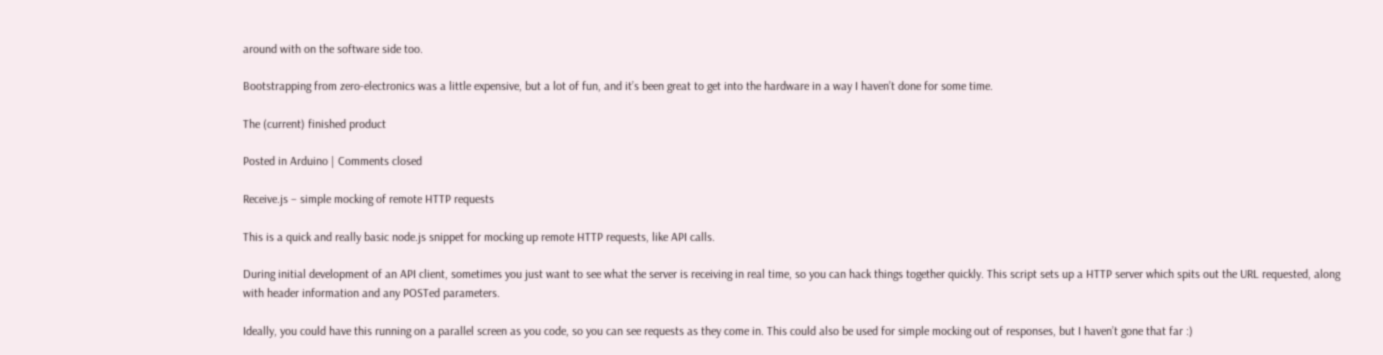around with on the software side too.

Bootstrapping from zero-electronics was a little expensive, but a lot of fun, and it’s been great to get into the hardware in a way I haven’t done for some time.

The (current) finished product

Posted in Arduino | Comments closed

Receive.js – simple mocking of remote HTTP requests

This is a quick and really basic node.js snippet for mocking up remote HTTP requests, like API calls.

During initial development of an API client, sometimes you just want to see what the server is receiving in real time, so you can hack things together quickly. This script sets up a HTTP server which spits out the URL requested, along with header information and any POSTed parameters.

Ideally, you could have this running on a parallel screen as you code, so you can see requests as they come in. This could also be used for simple mocking out of responses, but I haven’t gone that far :)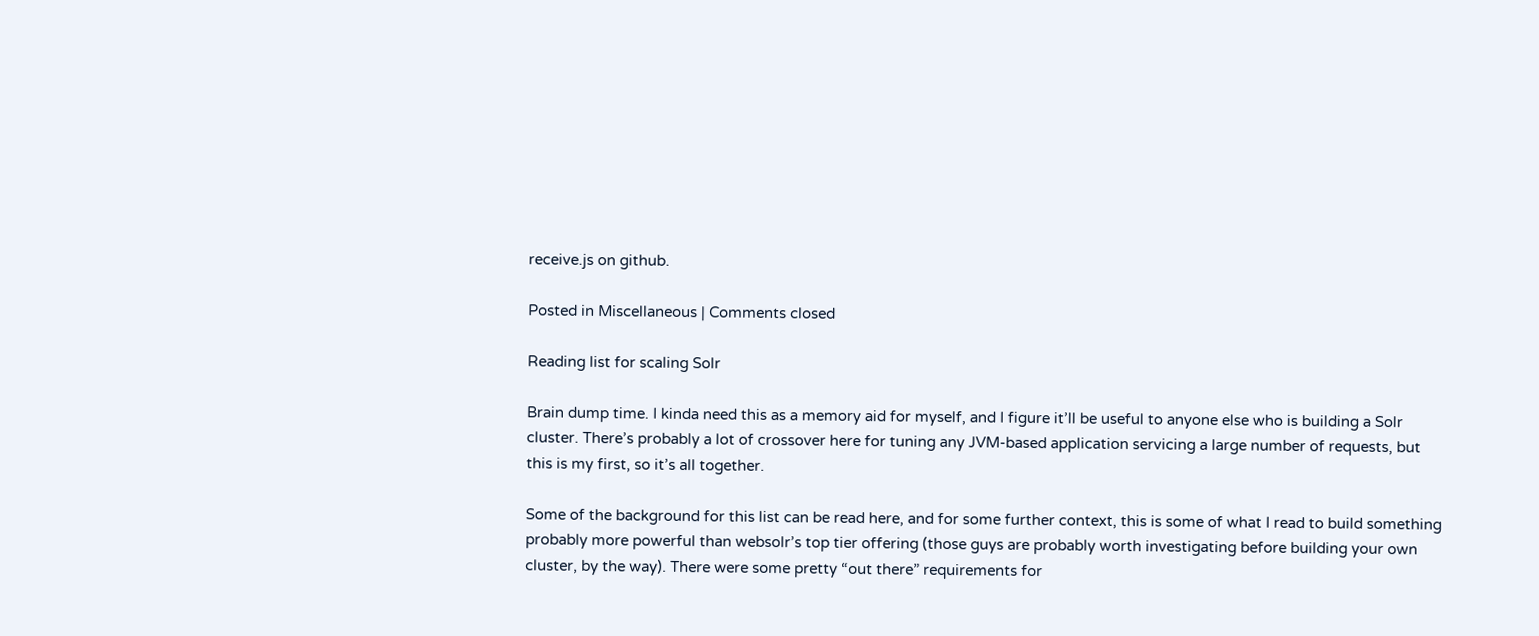receive.js on github.

Posted in Miscellaneous | Comments closed

Reading list for scaling Solr

Brain dump time. I kinda need this as a memory aid for myself, and I figure it’ll be useful to anyone else who is building a Solr cluster. There’s probably a lot of crossover here for tuning any JVM-based application servicing a large number of requests, but this is my first, so it’s all together.

Some of the background for this list can be read here, and for some further context, this is some of what I read to build something probably more powerful than websolr’s top tier offering (those guys are probably worth investigating before building your own cluster, by the way). There were some pretty “out there” requirements for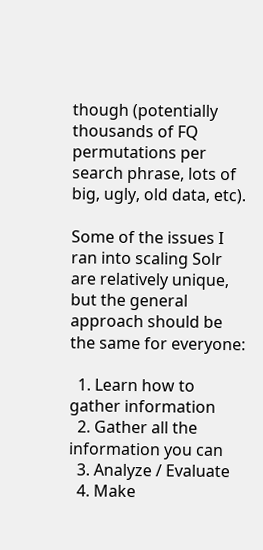though (potentially thousands of FQ permutations per search phrase, lots of big, ugly, old data, etc).

Some of the issues I ran into scaling Solr are relatively unique, but the general approach should be the same for everyone:

  1. Learn how to gather information
  2. Gather all the information you can
  3. Analyze / Evaluate
  4. Make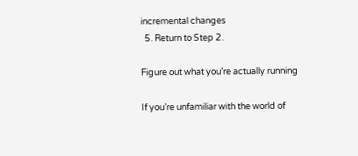incremental changes
  5. Return to Step 2.

Figure out what you’re actually running

If you’re unfamiliar with the world of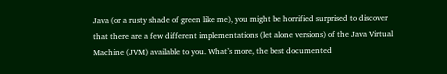Java (or a rusty shade of green like me), you might be horrified surprised to discover that there are a few different implementations (let alone versions) of the Java Virtual Machine (JVM) available to you. What’s more, the best documented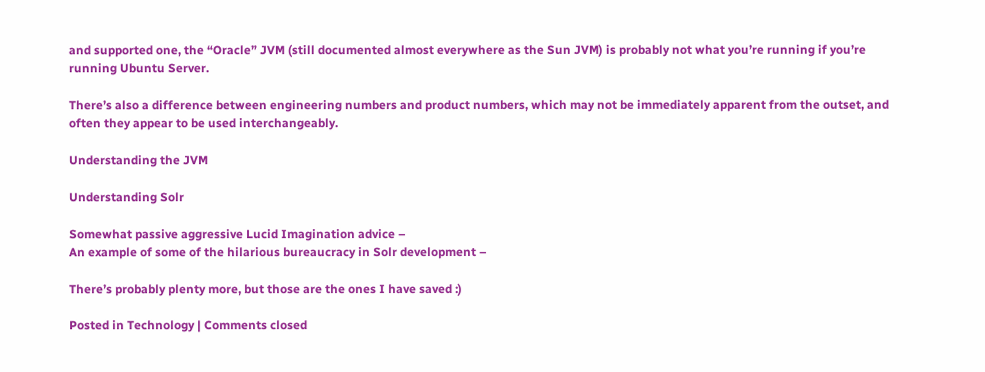and supported one, the “Oracle” JVM (still documented almost everywhere as the Sun JVM) is probably not what you’re running if you’re running Ubuntu Server.

There’s also a difference between engineering numbers and product numbers, which may not be immediately apparent from the outset, and often they appear to be used interchangeably.

Understanding the JVM

Understanding Solr

Somewhat passive aggressive Lucid Imagination advice –
An example of some of the hilarious bureaucracy in Solr development –

There’s probably plenty more, but those are the ones I have saved :)

Posted in Technology | Comments closed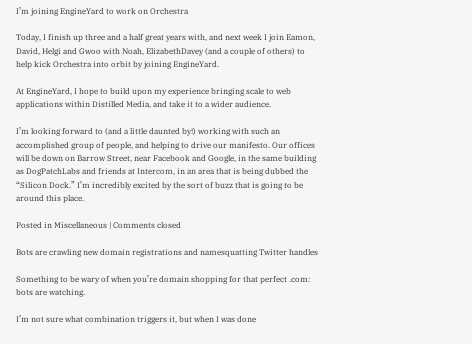I’m joining EngineYard to work on Orchestra

Today, I finish up three and a half great years with, and next week I join Eamon, David, Helgi and Gwoo with Noah, ElizabethDavey (and a couple of others) to help kick Orchestra into orbit by joining EngineYard.

At EngineYard, I hope to build upon my experience bringing scale to web applications within Distilled Media, and take it to a wider audience.

I’m looking forward to (and a little daunted by!) working with such an accomplished group of people, and helping to drive our manifesto. Our offices will be down on Barrow Street, near Facebook and Google, in the same building as DogPatchLabs and friends at Intercom, in an area that is being dubbed the “Silicon Dock.” I’m incredibly excited by the sort of buzz that is going to be around this place.

Posted in Miscellaneous | Comments closed

Bots are crawling new domain registrations and namesquatting Twitter handles

Something to be wary of when you’re domain shopping for that perfect .com: bots are watching.

I’m not sure what combination triggers it, but when I was done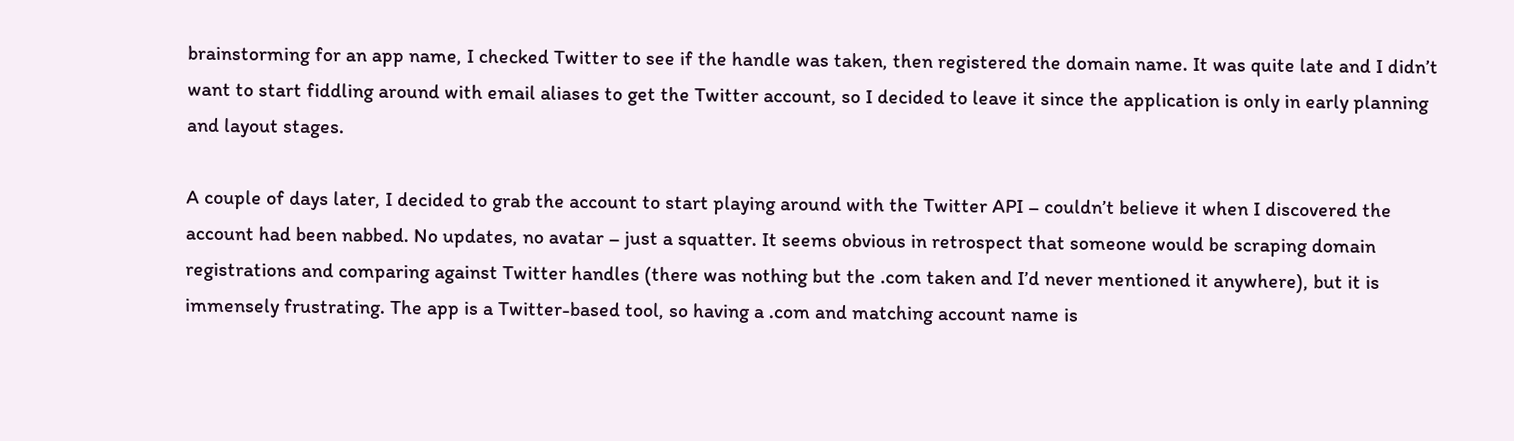brainstorming for an app name, I checked Twitter to see if the handle was taken, then registered the domain name. It was quite late and I didn’t want to start fiddling around with email aliases to get the Twitter account, so I decided to leave it since the application is only in early planning and layout stages.

A couple of days later, I decided to grab the account to start playing around with the Twitter API – couldn’t believe it when I discovered the account had been nabbed. No updates, no avatar – just a squatter. It seems obvious in retrospect that someone would be scraping domain registrations and comparing against Twitter handles (there was nothing but the .com taken and I’d never mentioned it anywhere), but it is immensely frustrating. The app is a Twitter-based tool, so having a .com and matching account name is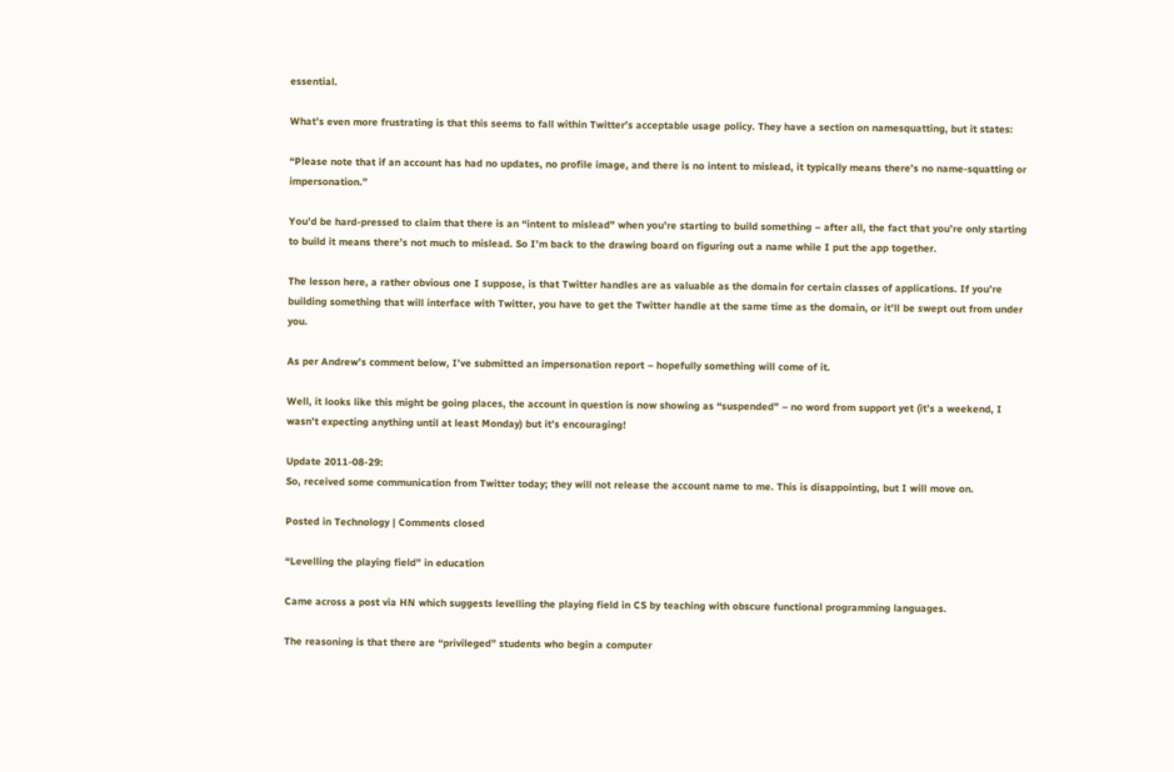essential.

What’s even more frustrating is that this seems to fall within Twitter’s acceptable usage policy. They have a section on namesquatting, but it states:

“Please note that if an account has had no updates, no profile image, and there is no intent to mislead, it typically means there’s no name-squatting or impersonation.”

You’d be hard-pressed to claim that there is an “intent to mislead” when you’re starting to build something – after all, the fact that you’re only starting to build it means there’s not much to mislead. So I’m back to the drawing board on figuring out a name while I put the app together.

The lesson here, a rather obvious one I suppose, is that Twitter handles are as valuable as the domain for certain classes of applications. If you’re building something that will interface with Twitter, you have to get the Twitter handle at the same time as the domain, or it’ll be swept out from under you.

As per Andrew’s comment below, I’ve submitted an impersonation report – hopefully something will come of it.

Well, it looks like this might be going places, the account in question is now showing as “suspended” – no word from support yet (it’s a weekend, I wasn’t expecting anything until at least Monday) but it’s encouraging!

Update 2011-08-29:
So, received some communication from Twitter today; they will not release the account name to me. This is disappointing, but I will move on.

Posted in Technology | Comments closed

“Levelling the playing field” in education

Came across a post via HN which suggests levelling the playing field in CS by teaching with obscure functional programming languages.

The reasoning is that there are “privileged” students who begin a computer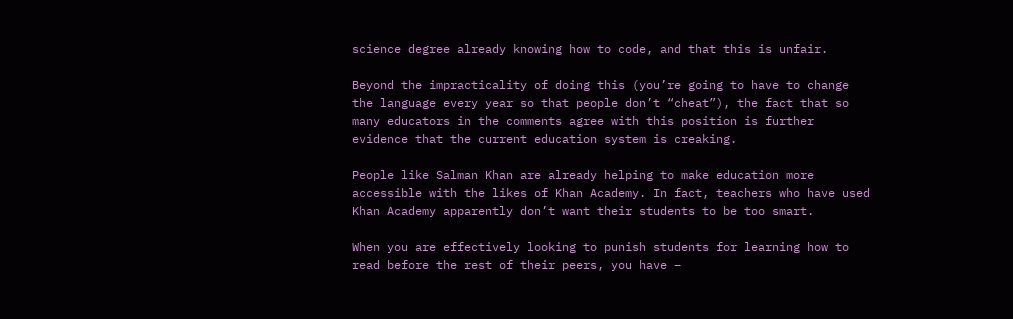science degree already knowing how to code, and that this is unfair.

Beyond the impracticality of doing this (you’re going to have to change the language every year so that people don’t “cheat”), the fact that so many educators in the comments agree with this position is further evidence that the current education system is creaking.

People like Salman Khan are already helping to make education more accessible with the likes of Khan Academy. In fact, teachers who have used Khan Academy apparently don’t want their students to be too smart.

When you are effectively looking to punish students for learning how to read before the rest of their peers, you have –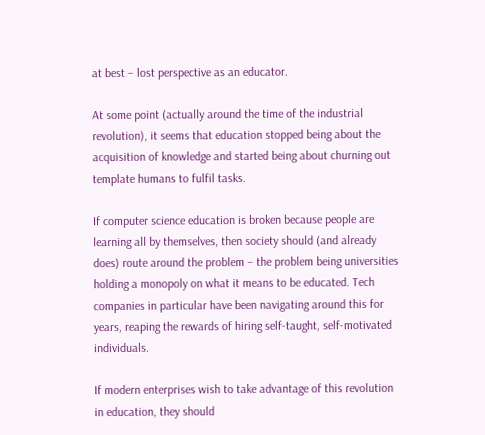at best – lost perspective as an educator.

At some point (actually around the time of the industrial revolution), it seems that education stopped being about the acquisition of knowledge and started being about churning out template humans to fulfil tasks.

If computer science education is broken because people are learning all by themselves, then society should (and already does) route around the problem – the problem being universities holding a monopoly on what it means to be educated. Tech companies in particular have been navigating around this for years, reaping the rewards of hiring self-taught, self-motivated individuals.

If modern enterprises wish to take advantage of this revolution in education, they should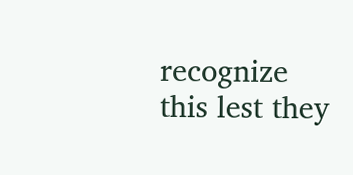recognize this lest they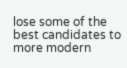lose some of the best candidates to more modern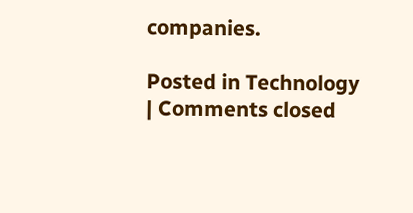companies.

Posted in Technology | Comments closed